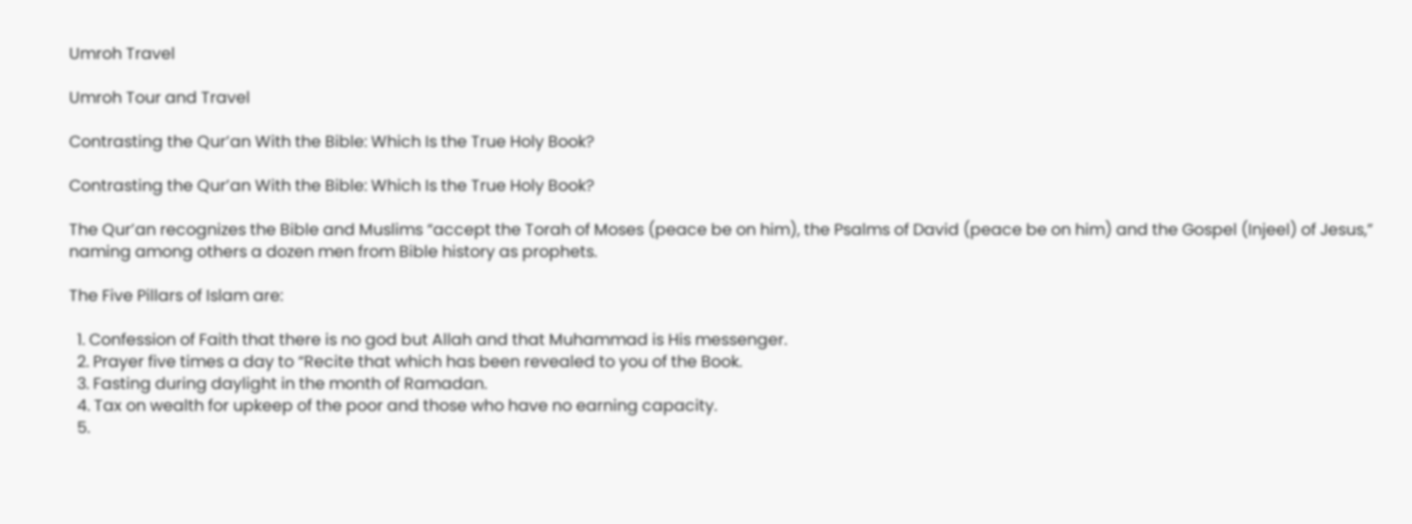Umroh Travel

Umroh Tour and Travel

Contrasting the Qur’an With the Bible: Which Is the True Holy Book?

Contrasting the Qur’an With the Bible: Which Is the True Holy Book?

The Qur’an recognizes the Bible and Muslims “accept the Torah of Moses (peace be on him), the Psalms of David (peace be on him) and the Gospel (Injeel) of Jesus,” naming among others a dozen men from Bible history as prophets.

The Five Pillars of Islam are:

  1. Confession of Faith that there is no god but Allah and that Muhammad is His messenger.
  2. Prayer five times a day to “Recite that which has been revealed to you of the Book.
  3. Fasting during daylight in the month of Ramadan.
  4. Tax on wealth for upkeep of the poor and those who have no earning capacity.
  5.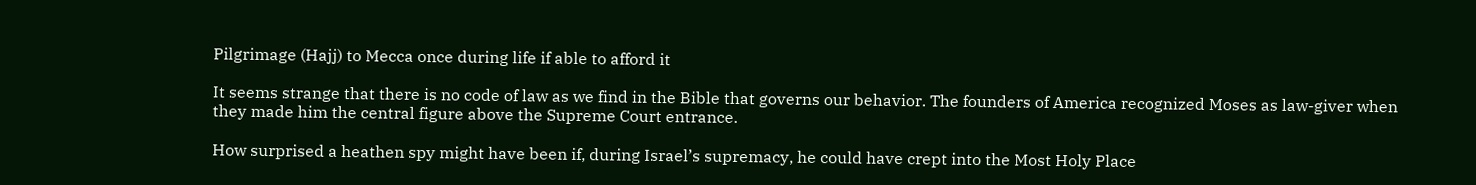Pilgrimage (Hajj) to Mecca once during life if able to afford it

It seems strange that there is no code of law as we find in the Bible that governs our behavior. The founders of America recognized Moses as law-giver when they made him the central figure above the Supreme Court entrance.

How surprised a heathen spy might have been if, during Israel’s supremacy, he could have crept into the Most Holy Place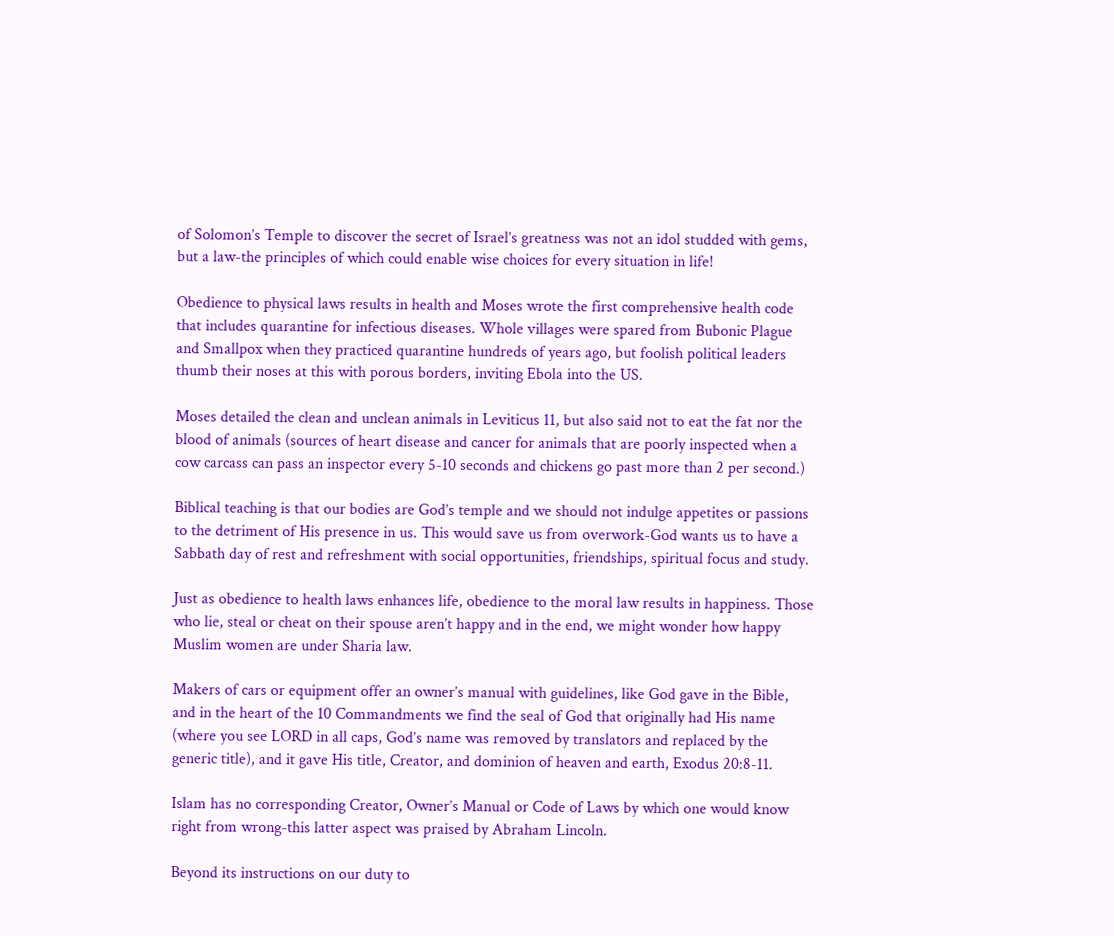of Solomon’s Temple to discover the secret of Israel’s greatness was not an idol studded with gems, but a law-the principles of which could enable wise choices for every situation in life!

Obedience to physical laws results in health and Moses wrote the first comprehensive health code that includes quarantine for infectious diseases. Whole villages were spared from Bubonic Plague and Smallpox when they practiced quarantine hundreds of years ago, but foolish political leaders thumb their noses at this with porous borders, inviting Ebola into the US.

Moses detailed the clean and unclean animals in Leviticus 11, but also said not to eat the fat nor the blood of animals (sources of heart disease and cancer for animals that are poorly inspected when a cow carcass can pass an inspector every 5-10 seconds and chickens go past more than 2 per second.)

Biblical teaching is that our bodies are God’s temple and we should not indulge appetites or passions to the detriment of His presence in us. This would save us from overwork-God wants us to have a Sabbath day of rest and refreshment with social opportunities, friendships, spiritual focus and study.

Just as obedience to health laws enhances life, obedience to the moral law results in happiness. Those who lie, steal or cheat on their spouse aren’t happy and in the end, we might wonder how happy Muslim women are under Sharia law.

Makers of cars or equipment offer an owner’s manual with guidelines, like God gave in the Bible, and in the heart of the 10 Commandments we find the seal of God that originally had His name (where you see LORD in all caps, God’s name was removed by translators and replaced by the generic title), and it gave His title, Creator, and dominion of heaven and earth, Exodus 20:8-11.

Islam has no corresponding Creator, Owner’s Manual or Code of Laws by which one would know right from wrong-this latter aspect was praised by Abraham Lincoln.

Beyond its instructions on our duty to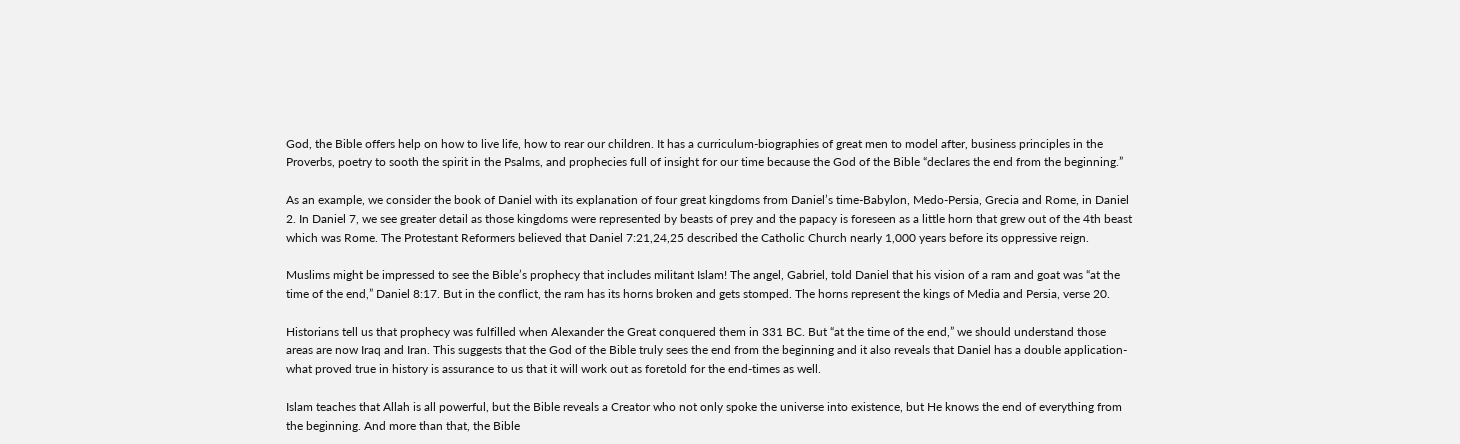God, the Bible offers help on how to live life, how to rear our children. It has a curriculum-biographies of great men to model after, business principles in the Proverbs, poetry to sooth the spirit in the Psalms, and prophecies full of insight for our time because the God of the Bible “declares the end from the beginning.”

As an example, we consider the book of Daniel with its explanation of four great kingdoms from Daniel’s time-Babylon, Medo-Persia, Grecia and Rome, in Daniel 2. In Daniel 7, we see greater detail as those kingdoms were represented by beasts of prey and the papacy is foreseen as a little horn that grew out of the 4th beast which was Rome. The Protestant Reformers believed that Daniel 7:21,24,25 described the Catholic Church nearly 1,000 years before its oppressive reign.

Muslims might be impressed to see the Bible’s prophecy that includes militant Islam! The angel, Gabriel, told Daniel that his vision of a ram and goat was “at the time of the end,” Daniel 8:17. But in the conflict, the ram has its horns broken and gets stomped. The horns represent the kings of Media and Persia, verse 20.

Historians tell us that prophecy was fulfilled when Alexander the Great conquered them in 331 BC. But “at the time of the end,” we should understand those areas are now Iraq and Iran. This suggests that the God of the Bible truly sees the end from the beginning and it also reveals that Daniel has a double application-what proved true in history is assurance to us that it will work out as foretold for the end-times as well.

Islam teaches that Allah is all powerful, but the Bible reveals a Creator who not only spoke the universe into existence, but He knows the end of everything from the beginning. And more than that, the Bible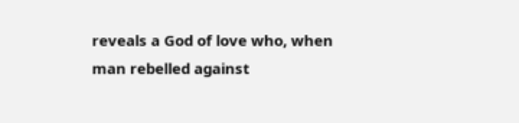reveals a God of love who, when man rebelled against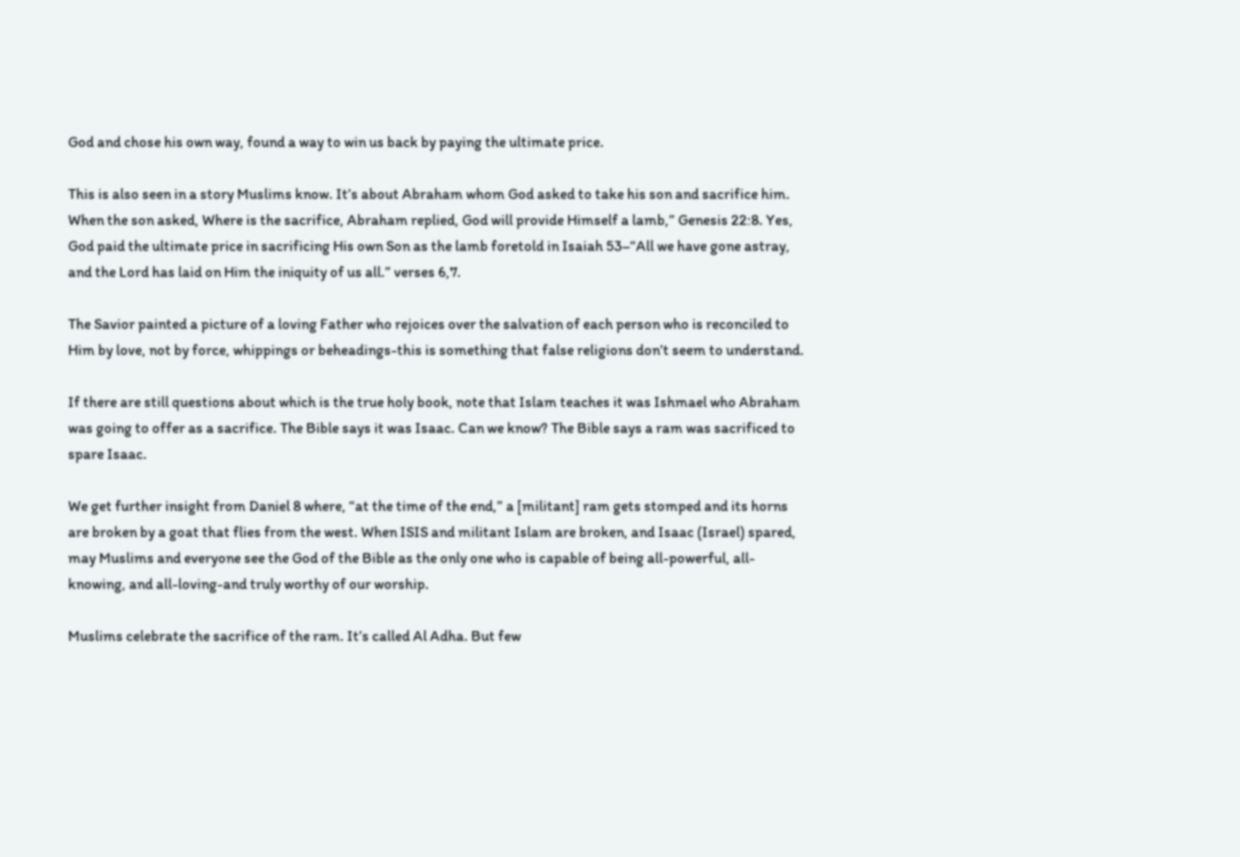God and chose his own way, found a way to win us back by paying the ultimate price.

This is also seen in a story Muslims know. It’s about Abraham whom God asked to take his son and sacrifice him. When the son asked, Where is the sacrifice, Abraham replied, God will provide Himself a lamb,” Genesis 22:8. Yes, God paid the ultimate price in sacrificing His own Son as the lamb foretold in Isaiah 53–“All we have gone astray, and the Lord has laid on Him the iniquity of us all.” verses 6,7.

The Savior painted a picture of a loving Father who rejoices over the salvation of each person who is reconciled to Him by love, not by force, whippings or beheadings-this is something that false religions don’t seem to understand.

If there are still questions about which is the true holy book, note that Islam teaches it was Ishmael who Abraham was going to offer as a sacrifice. The Bible says it was Isaac. Can we know? The Bible says a ram was sacrificed to spare Isaac.

We get further insight from Daniel 8 where, “at the time of the end,” a [militant] ram gets stomped and its horns are broken by a goat that flies from the west. When ISIS and militant Islam are broken, and Isaac (Israel) spared, may Muslims and everyone see the God of the Bible as the only one who is capable of being all-powerful, all-knowing, and all-loving-and truly worthy of our worship.

Muslims celebrate the sacrifice of the ram. It’s called Al Adha. But few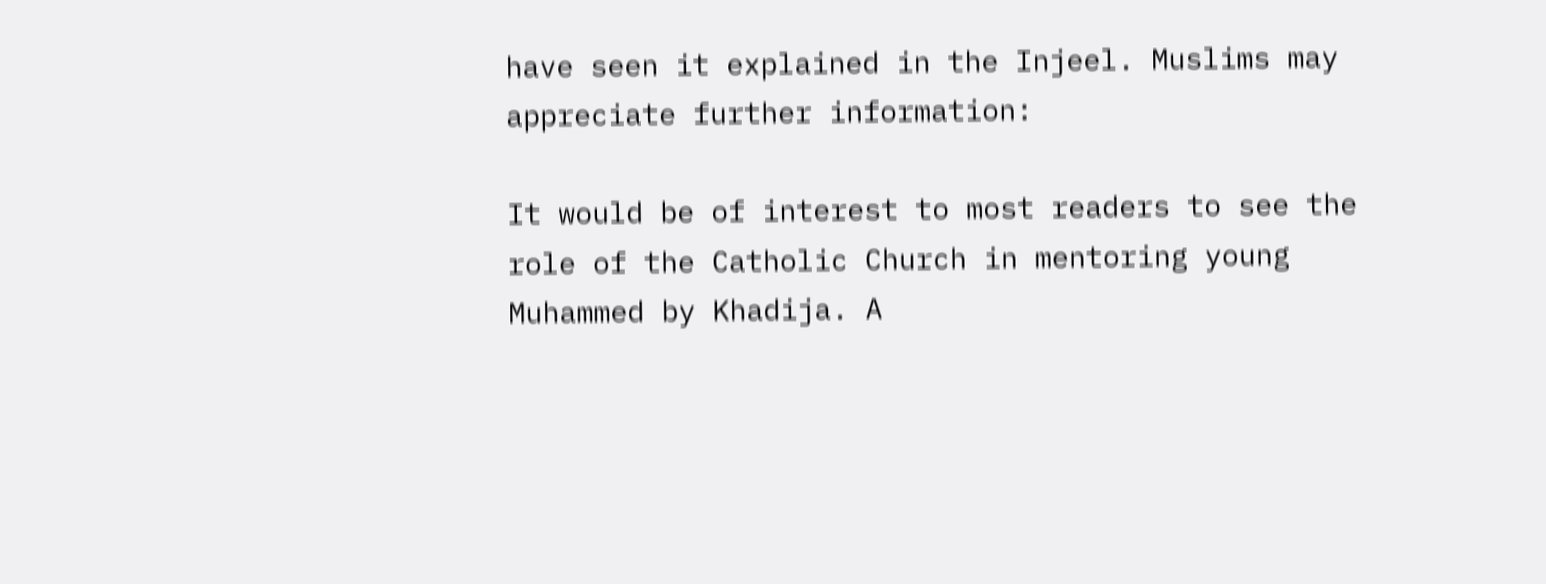have seen it explained in the Injeel. Muslims may appreciate further information:

It would be of interest to most readers to see the role of the Catholic Church in mentoring young Muhammed by Khadija. A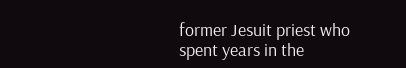former Jesuit priest who spent years in the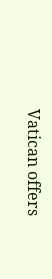Vatican offers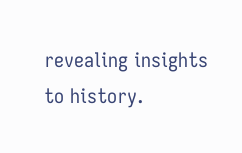revealing insights to history.